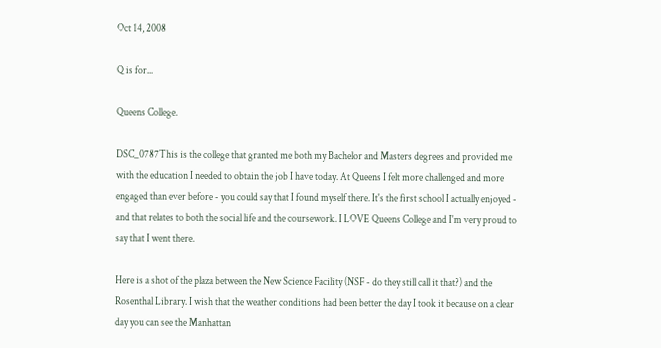Oct 14, 2008

Q is for...

Queens College.

DSC_0787This is the college that granted me both my Bachelor and Masters degrees and provided me with the education I needed to obtain the job I have today. At Queens I felt more challenged and more engaged than ever before - you could say that I found myself there. It's the first school I actually enjoyed - and that relates to both the social life and the coursework. I LOVE Queens College and I'm very proud to say that I went there.

Here is a shot of the plaza between the New Science Facility (NSF - do they still call it that?) and the Rosenthal Library. I wish that the weather conditions had been better the day I took it because on a clear day you can see the Manhattan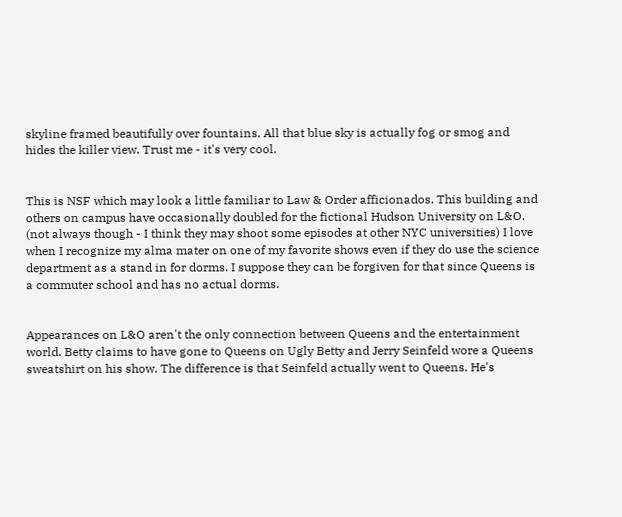skyline framed beautifully over fountains. All that blue sky is actually fog or smog and hides the killer view. Trust me - it's very cool.


This is NSF which may look a little familiar to Law & Order afficionados. This building and others on campus have occasionally doubled for the fictional Hudson University on L&O. (not always though - I think they may shoot some episodes at other NYC universities) I love when I recognize my alma mater on one of my favorite shows even if they do use the science department as a stand in for dorms. I suppose they can be forgiven for that since Queens is a commuter school and has no actual dorms.


Appearances on L&O aren't the only connection between Queens and the entertainment world. Betty claims to have gone to Queens on Ugly Betty and Jerry Seinfeld wore a Queens sweatshirt on his show. The difference is that Seinfeld actually went to Queens. He's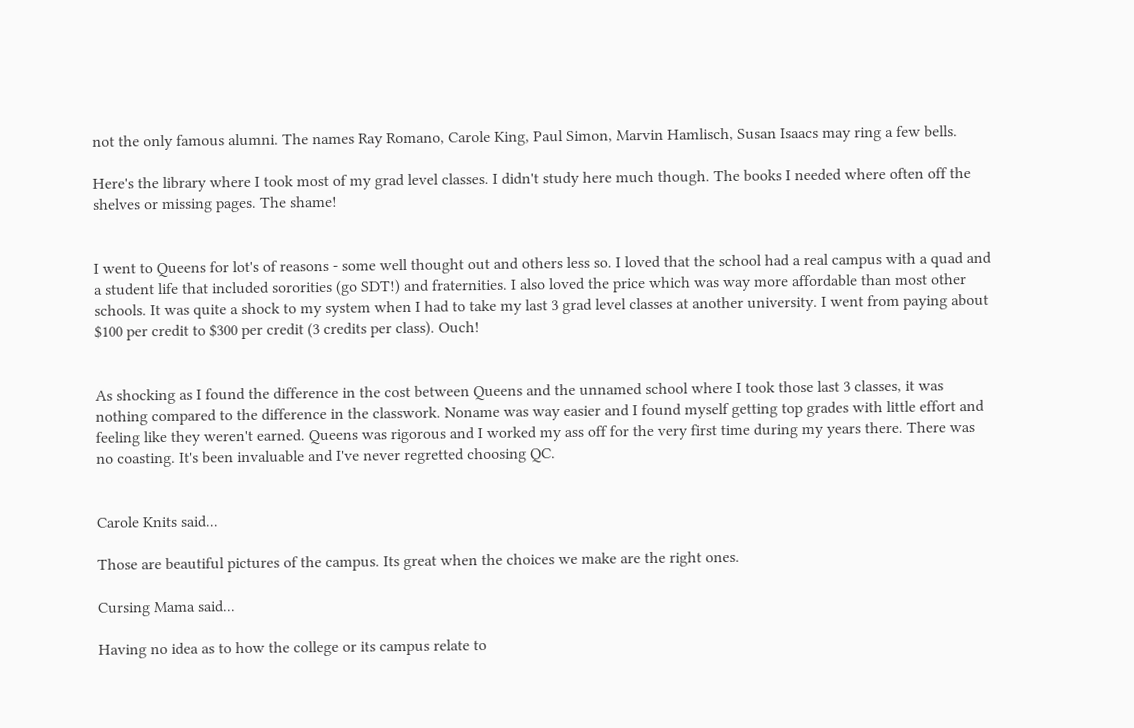not the only famous alumni. The names Ray Romano, Carole King, Paul Simon, Marvin Hamlisch, Susan Isaacs may ring a few bells.

Here's the library where I took most of my grad level classes. I didn't study here much though. The books I needed where often off the shelves or missing pages. The shame!


I went to Queens for lot's of reasons - some well thought out and others less so. I loved that the school had a real campus with a quad and a student life that included sororities (go SDT!) and fraternities. I also loved the price which was way more affordable than most other schools. It was quite a shock to my system when I had to take my last 3 grad level classes at another university. I went from paying about $100 per credit to $300 per credit (3 credits per class). Ouch!


As shocking as I found the difference in the cost between Queens and the unnamed school where I took those last 3 classes, it was nothing compared to the difference in the classwork. Noname was way easier and I found myself getting top grades with little effort and feeling like they weren't earned. Queens was rigorous and I worked my ass off for the very first time during my years there. There was no coasting. It's been invaluable and I've never regretted choosing QC.


Carole Knits said...

Those are beautiful pictures of the campus. Its great when the choices we make are the right ones.

Cursing Mama said...

Having no idea as to how the college or its campus relate to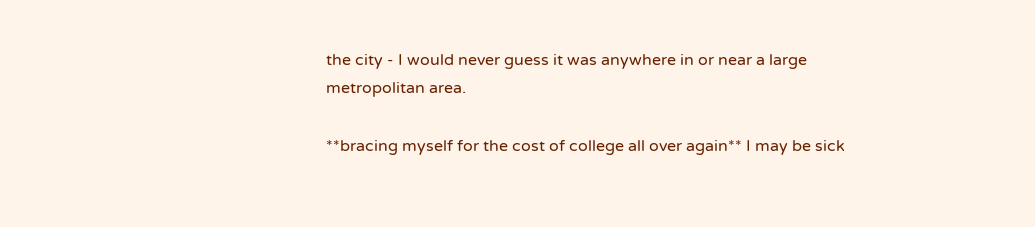the city - I would never guess it was anywhere in or near a large metropolitan area.

**bracing myself for the cost of college all over again** I may be sick